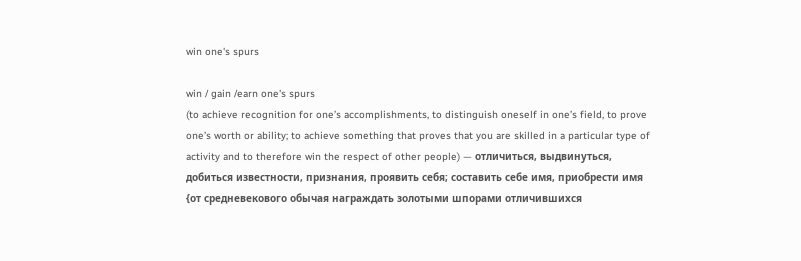win one's spurs

win / gain /earn one's spurs
(to achieve recognition for one’s accomplishments, to distinguish oneself in one’s field, to prove one’s worth or ability; to achieve something that proves that you are skilled in a particular type of activity and to therefore win the respect of other people) — отличиться, выдвинуться, добиться известности, признания, проявить себя; составить себе имя, приобрести имя {от средневекового обычая награждать золотыми шпорами отличившихся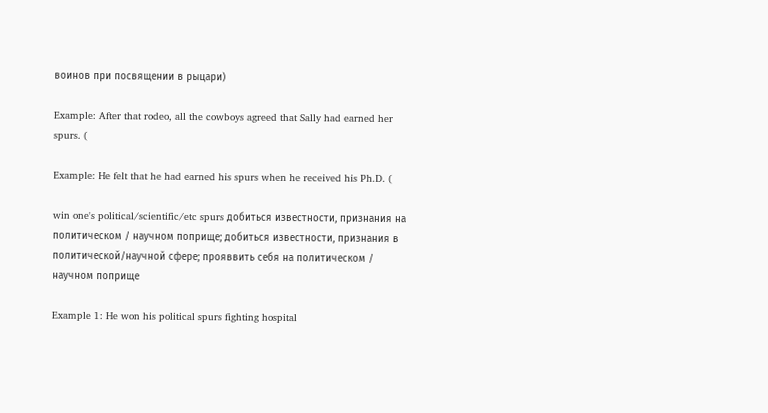воинов при посвящении в рыцари)

Example: After that rodeo, all the cowboys agreed that Sally had earned her spurs. (

Example: He felt that he had earned his spurs when he received his Ph.D. (

win one's political/scientific/etc spurs добиться известности, признания на политическом / научном поприще; добиться известности, признания в политической/научной сфере; прояввить себя на политическом / научном поприще

Example 1: He won his political spurs fighting hospital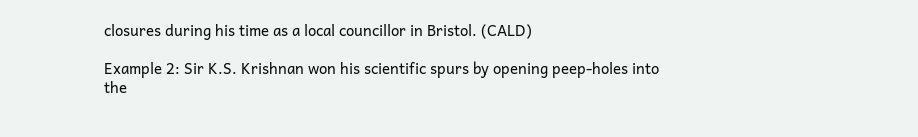closures during his time as a local councillor in Bristol. (CALD)

Example 2: Sir K.S. Krishnan won his scientific spurs by opening peep-holes into the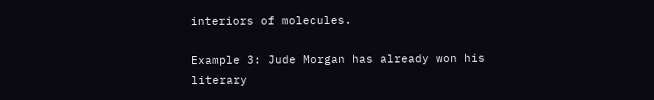interiors of molecules.

Example 3: Jude Morgan has already won his literary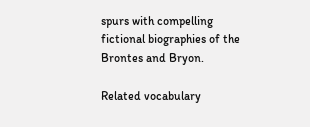spurs with compelling fictional biographies of the Brontes and Bryon.

Related vocabulary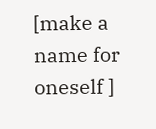[make a name for oneself ]